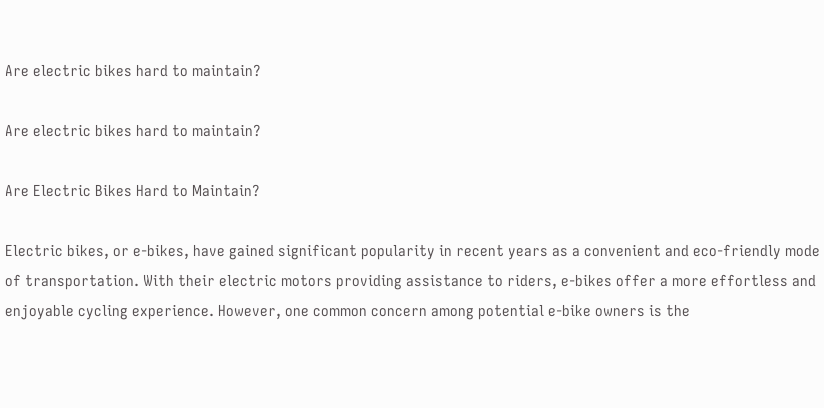Are electric bikes hard to maintain?

Are electric bikes hard to maintain?

Are Electric Bikes Hard to Maintain?

Electric bikes, or e-bikes, have gained significant popularity in recent years as a convenient and eco-friendly mode of transportation. With their electric motors providing assistance to riders, e-bikes offer a more effortless and enjoyable cycling experience. However, one common concern among potential e-bike owners is the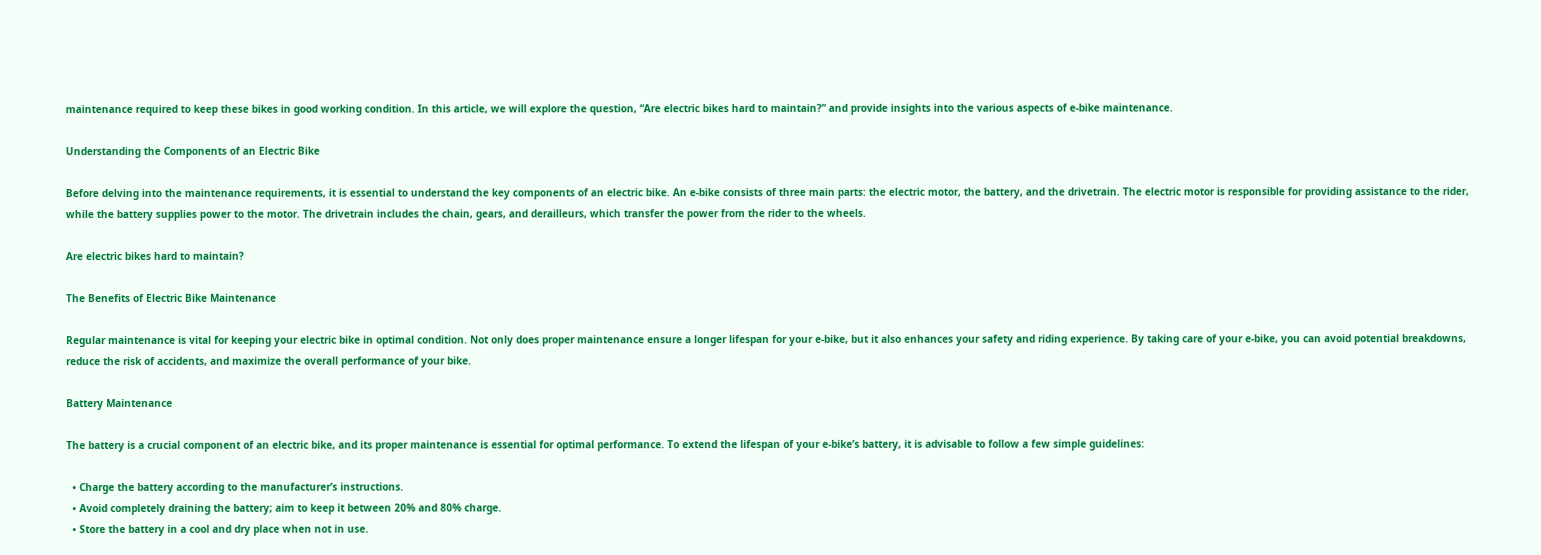maintenance required to keep these bikes in good working condition. In this article, we will explore the question, “Are electric bikes hard to maintain?” and provide insights into the various aspects of e-bike maintenance.

Understanding the Components of an Electric Bike

Before delving into the maintenance requirements, it is essential to understand the key components of an electric bike. An e-bike consists of three main parts: the electric motor, the battery, and the drivetrain. The electric motor is responsible for providing assistance to the rider, while the battery supplies power to the motor. The drivetrain includes the chain, gears, and derailleurs, which transfer the power from the rider to the wheels.

Are electric bikes hard to maintain?

The Benefits of Electric Bike Maintenance

Regular maintenance is vital for keeping your electric bike in optimal condition. Not only does proper maintenance ensure a longer lifespan for your e-bike, but it also enhances your safety and riding experience. By taking care of your e-bike, you can avoid potential breakdowns, reduce the risk of accidents, and maximize the overall performance of your bike.

Battery Maintenance

The battery is a crucial component of an electric bike, and its proper maintenance is essential for optimal performance. To extend the lifespan of your e-bike’s battery, it is advisable to follow a few simple guidelines:

  • Charge the battery according to the manufacturer’s instructions.
  • Avoid completely draining the battery; aim to keep it between 20% and 80% charge.
  • Store the battery in a cool and dry place when not in use.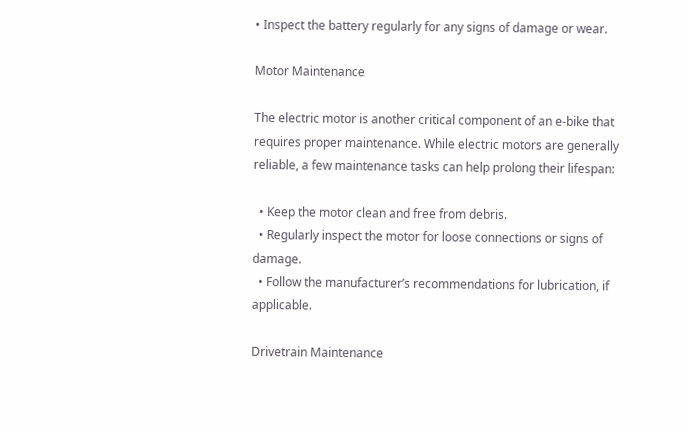• Inspect the battery regularly for any signs of damage or wear.

Motor Maintenance

The electric motor is another critical component of an e-bike that requires proper maintenance. While electric motors are generally reliable, a few maintenance tasks can help prolong their lifespan:

  • Keep the motor clean and free from debris.
  • Regularly inspect the motor for loose connections or signs of damage.
  • Follow the manufacturer’s recommendations for lubrication, if applicable.

Drivetrain Maintenance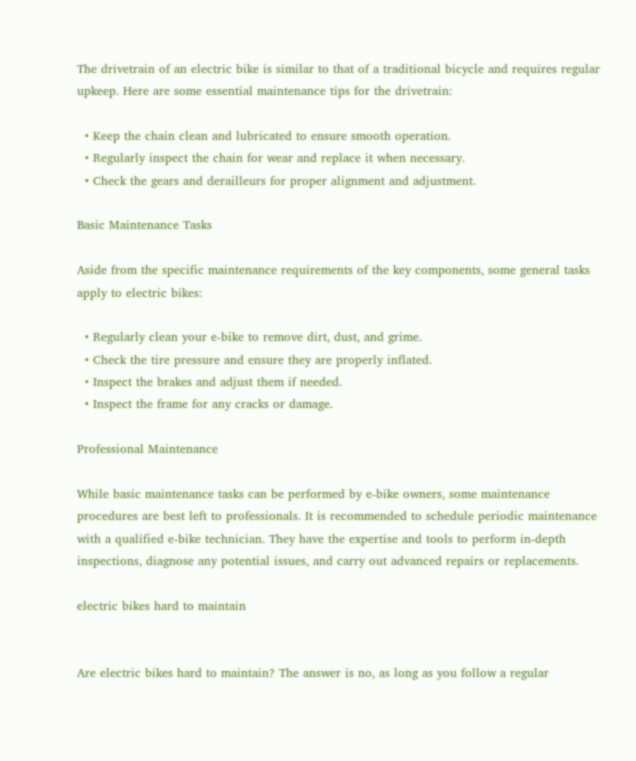The drivetrain of an electric bike is similar to that of a traditional bicycle and requires regular upkeep. Here are some essential maintenance tips for the drivetrain:

  • Keep the chain clean and lubricated to ensure smooth operation.
  • Regularly inspect the chain for wear and replace it when necessary.
  • Check the gears and derailleurs for proper alignment and adjustment.

Basic Maintenance Tasks

Aside from the specific maintenance requirements of the key components, some general tasks apply to electric bikes:

  • Regularly clean your e-bike to remove dirt, dust, and grime.
  • Check the tire pressure and ensure they are properly inflated.
  • Inspect the brakes and adjust them if needed.
  • Inspect the frame for any cracks or damage.

Professional Maintenance

While basic maintenance tasks can be performed by e-bike owners, some maintenance procedures are best left to professionals. It is recommended to schedule periodic maintenance with a qualified e-bike technician. They have the expertise and tools to perform in-depth inspections, diagnose any potential issues, and carry out advanced repairs or replacements.

electric bikes hard to maintain


Are electric bikes hard to maintain? The answer is no, as long as you follow a regular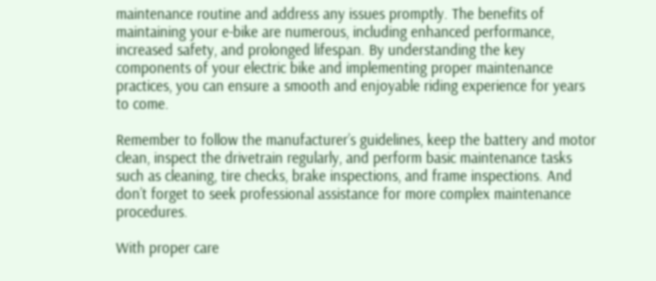maintenance routine and address any issues promptly. The benefits of maintaining your e-bike are numerous, including enhanced performance, increased safety, and prolonged lifespan. By understanding the key components of your electric bike and implementing proper maintenance practices, you can ensure a smooth and enjoyable riding experience for years to come.

Remember to follow the manufacturer’s guidelines, keep the battery and motor clean, inspect the drivetrain regularly, and perform basic maintenance tasks such as cleaning, tire checks, brake inspections, and frame inspections. And don’t forget to seek professional assistance for more complex maintenance procedures.

With proper care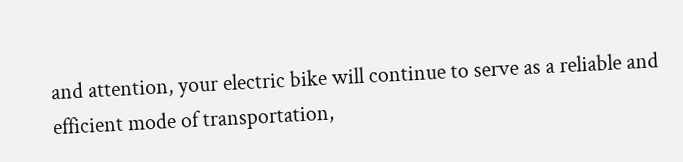and attention, your electric bike will continue to serve as a reliable and efficient mode of transportation,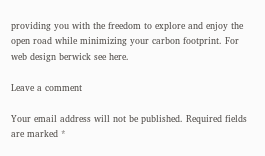providing you with the freedom to explore and enjoy the open road while minimizing your carbon footprint. For web design berwick see here.

Leave a comment

Your email address will not be published. Required fields are marked *